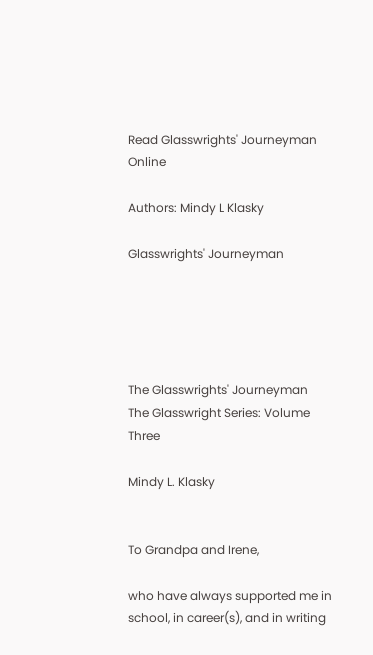Read Glasswrights' Journeyman Online

Authors: Mindy L Klasky

Glasswrights' Journeyman





The Glasswrights' Journeyman
The Glasswright Series: Volume Three

Mindy L. Klasky


To Grandpa and Irene,

who have always supported me in school, in career(s), and in writing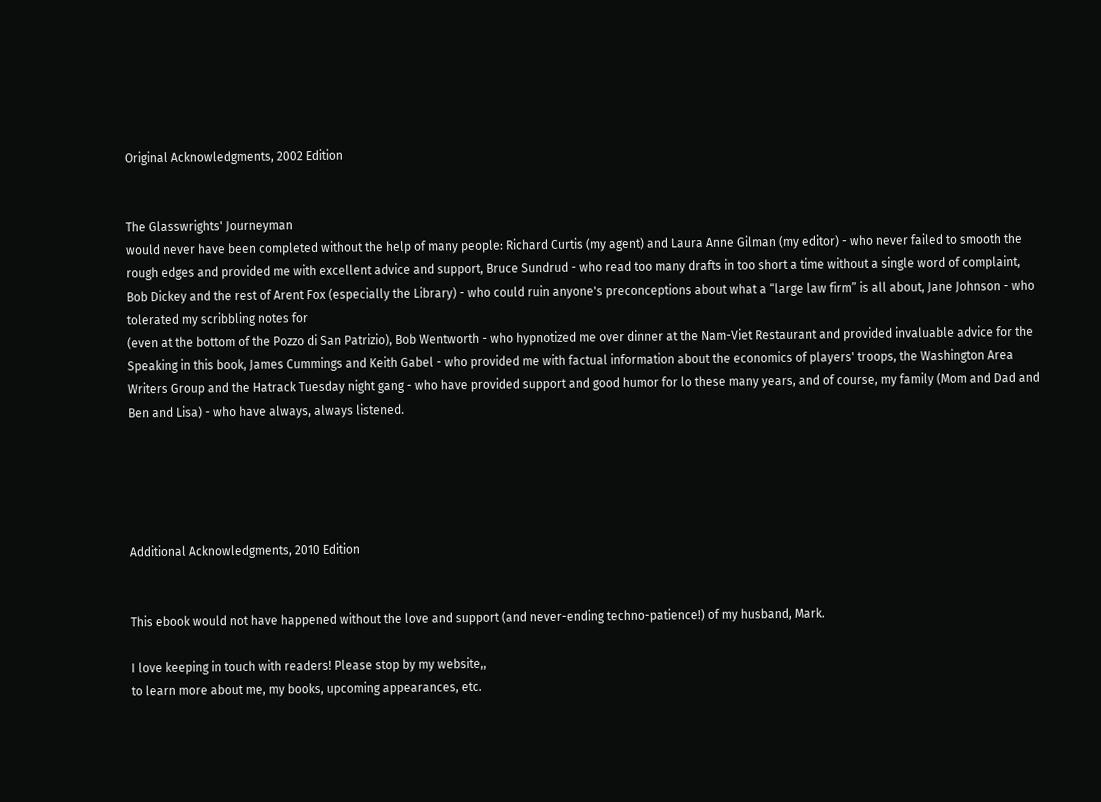Original Acknowledgments, 2002 Edition


The Glasswrights' Journeyman
would never have been completed without the help of many people: Richard Curtis (my agent) and Laura Anne Gilman (my editor) - who never failed to smooth the rough edges and provided me with excellent advice and support, Bruce Sundrud - who read too many drafts in too short a time without a single word of complaint, Bob Dickey and the rest of Arent Fox (especially the Library) - who could ruin anyone's preconceptions about what a “large law firm” is all about, Jane Johnson - who tolerated my scribbling notes for
(even at the bottom of the Pozzo di San Patrizio), Bob Wentworth - who hypnotized me over dinner at the Nam-Viet Restaurant and provided invaluable advice for the Speaking in this book, James Cummings and Keith Gabel - who provided me with factual information about the economics of players' troops, the Washington Area Writers Group and the Hatrack Tuesday night gang - who have provided support and good humor for lo these many years, and of course, my family (Mom and Dad and Ben and Lisa) - who have always, always listened.





Additional Acknowledgments, 2010 Edition


This ebook would not have happened without the love and support (and never-ending techno-patience!) of my husband, Mark.

I love keeping in touch with readers! Please stop by my website,,
to learn more about me, my books, upcoming appearances, etc.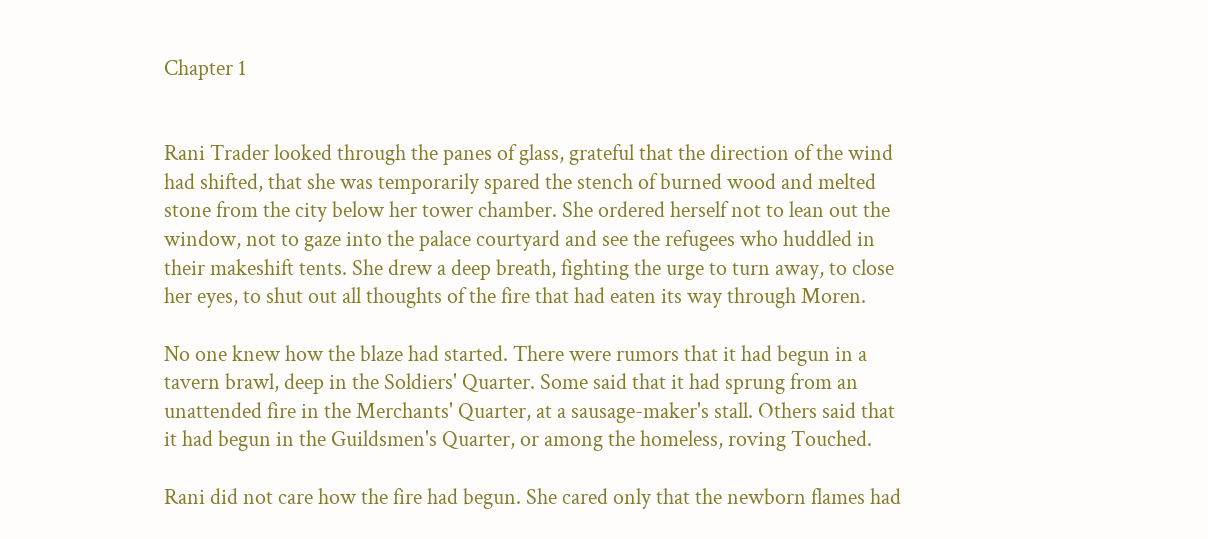Chapter 1


Rani Trader looked through the panes of glass, grateful that the direction of the wind had shifted, that she was temporarily spared the stench of burned wood and melted stone from the city below her tower chamber. She ordered herself not to lean out the window, not to gaze into the palace courtyard and see the refugees who huddled in their makeshift tents. She drew a deep breath, fighting the urge to turn away, to close her eyes, to shut out all thoughts of the fire that had eaten its way through Moren.

No one knew how the blaze had started. There were rumors that it had begun in a tavern brawl, deep in the Soldiers' Quarter. Some said that it had sprung from an unattended fire in the Merchants' Quarter, at a sausage-maker's stall. Others said that it had begun in the Guildsmen's Quarter, or among the homeless, roving Touched.

Rani did not care how the fire had begun. She cared only that the newborn flames had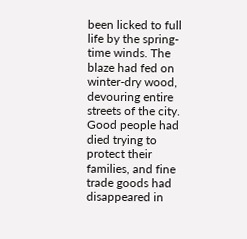been licked to full life by the spring-time winds. The blaze had fed on winter-dry wood, devouring entire streets of the city. Good people had died trying to protect their families, and fine trade goods had disappeared in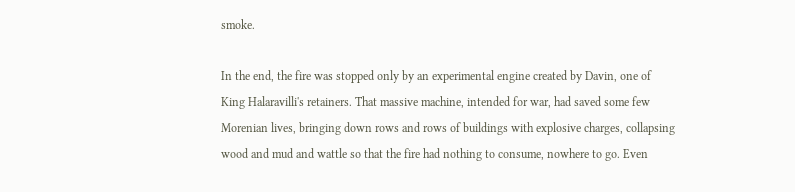smoke.

In the end, the fire was stopped only by an experimental engine created by Davin, one of King Halaravilli's retainers. That massive machine, intended for war, had saved some few Morenian lives, bringing down rows and rows of buildings with explosive charges, collapsing wood and mud and wattle so that the fire had nothing to consume, nowhere to go. Even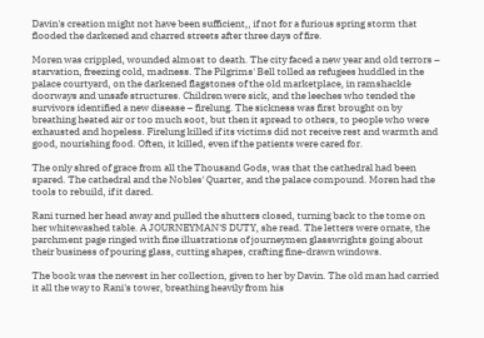Davin's creation might not have been sufficient,, if not for a furious spring storm that flooded the darkened and charred streets after three days of fire.

Moren was crippled, wounded almost to death. The city faced a new year and old terrors – starvation, freezing cold, madness. The Pilgrims' Bell tolled as refugees huddled in the palace courtyard, on the darkened flagstones of the old marketplace, in ramshackle doorways and unsafe structures. Children were sick, and the leeches who tended the survivors identified a new disease – firelung. The sickness was first brought on by breathing heated air or too much soot, but then it spread to others, to people who were exhausted and hopeless. Firelung killed if its victims did not receive rest and warmth and good, nourishing food. Often, it killed, even if the patients were cared for.

The only shred of grace from all the Thousand Gods, was that the cathedral had been spared. The cathedral and the Nobles' Quarter, and the palace compound. Moren had the tools to rebuild, if it dared.

Rani turned her head away and pulled the shutters closed, turning back to the tome on her whitewashed table. A JOURNEYMAN'S DUTY, she read. The letters were ornate, the parchment page ringed with fine illustrations of journeymen glasswrights going about their business of pouring glass, cutting shapes, crafting fine-drawn windows.

The book was the newest in her collection, given to her by Davin. The old man had carried it all the way to Rani's tower, breathing heavily from his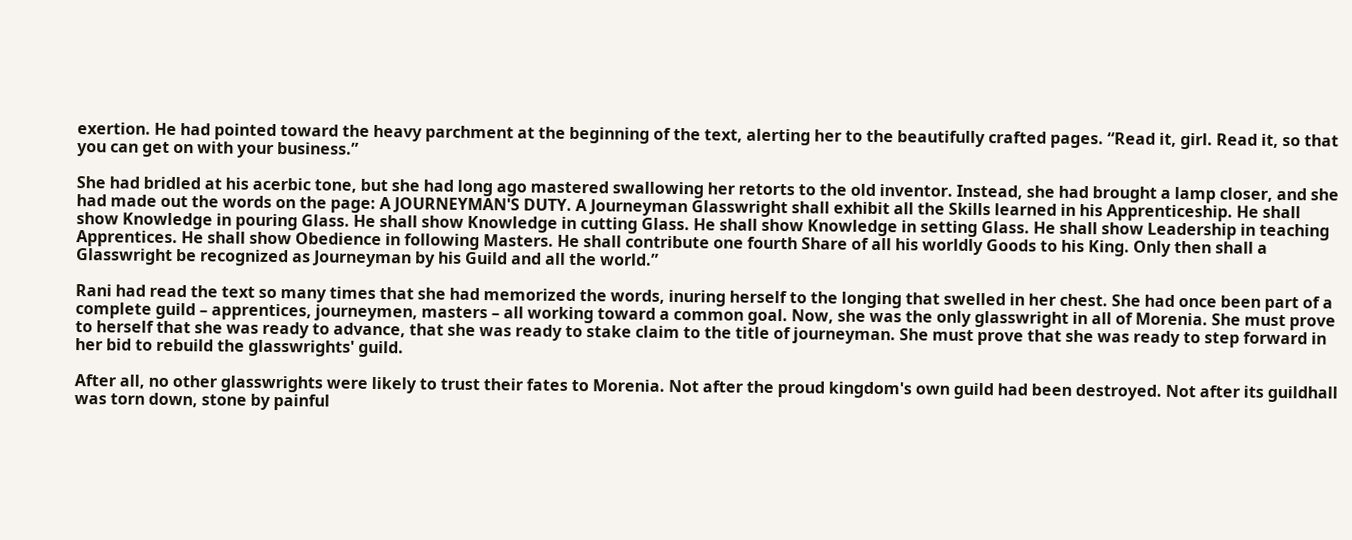exertion. He had pointed toward the heavy parchment at the beginning of the text, alerting her to the beautifully crafted pages. “Read it, girl. Read it, so that you can get on with your business.”

She had bridled at his acerbic tone, but she had long ago mastered swallowing her retorts to the old inventor. Instead, she had brought a lamp closer, and she had made out the words on the page: A JOURNEYMAN'S DUTY. A Journeyman Glasswright shall exhibit all the Skills learned in his Apprenticeship. He shall show Knowledge in pouring Glass. He shall show Knowledge in cutting Glass. He shall show Knowledge in setting Glass. He shall show Leadership in teaching Apprentices. He shall show Obedience in following Masters. He shall contribute one fourth Share of all his worldly Goods to his King. Only then shall a Glasswright be recognized as Journeyman by his Guild and all the world.”

Rani had read the text so many times that she had memorized the words, inuring herself to the longing that swelled in her chest. She had once been part of a complete guild – apprentices, journeymen, masters – all working toward a common goal. Now, she was the only glasswright in all of Morenia. She must prove to herself that she was ready to advance, that she was ready to stake claim to the title of journeyman. She must prove that she was ready to step forward in her bid to rebuild the glasswrights' guild.

After all, no other glasswrights were likely to trust their fates to Morenia. Not after the proud kingdom's own guild had been destroyed. Not after its guildhall was torn down, stone by painful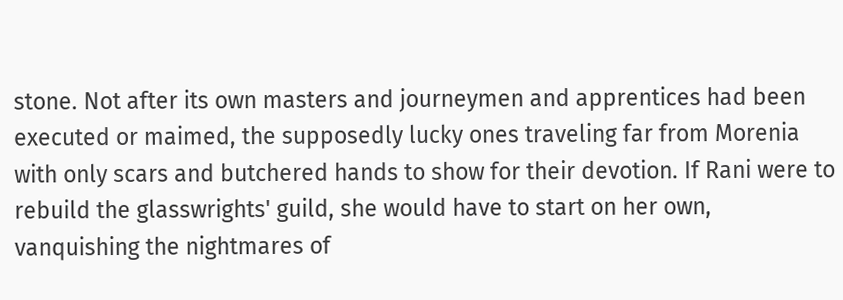stone. Not after its own masters and journeymen and apprentices had been executed or maimed, the supposedly lucky ones traveling far from Morenia with only scars and butchered hands to show for their devotion. If Rani were to rebuild the glasswrights' guild, she would have to start on her own, vanquishing the nightmares of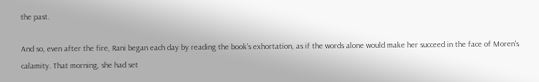the past.

And so, even after the fire, Rani began each day by reading the book's exhortation, as if the words alone would make her succeed in the face of Moren's calamity. That morning, she had set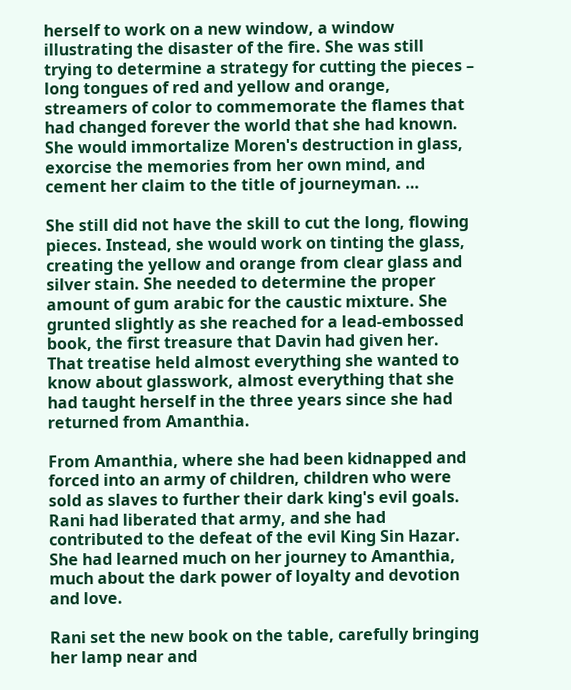herself to work on a new window, a window illustrating the disaster of the fire. She was still trying to determine a strategy for cutting the pieces – long tongues of red and yellow and orange, streamers of color to commemorate the flames that had changed forever the world that she had known. She would immortalize Moren's destruction in glass, exorcise the memories from her own mind, and cement her claim to the title of journeyman. …

She still did not have the skill to cut the long, flowing pieces. Instead, she would work on tinting the glass, creating the yellow and orange from clear glass and silver stain. She needed to determine the proper amount of gum arabic for the caustic mixture. She grunted slightly as she reached for a lead-embossed book, the first treasure that Davin had given her. That treatise held almost everything she wanted to know about glasswork, almost everything that she had taught herself in the three years since she had returned from Amanthia.

From Amanthia, where she had been kidnapped and forced into an army of children, children who were sold as slaves to further their dark king's evil goals. Rani had liberated that army, and she had contributed to the defeat of the evil King Sin Hazar. She had learned much on her journey to Amanthia, much about the dark power of loyalty and devotion and love.

Rani set the new book on the table, carefully bringing her lamp near and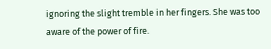ignoring the slight tremble in her fingers. She was too aware of the power of fire.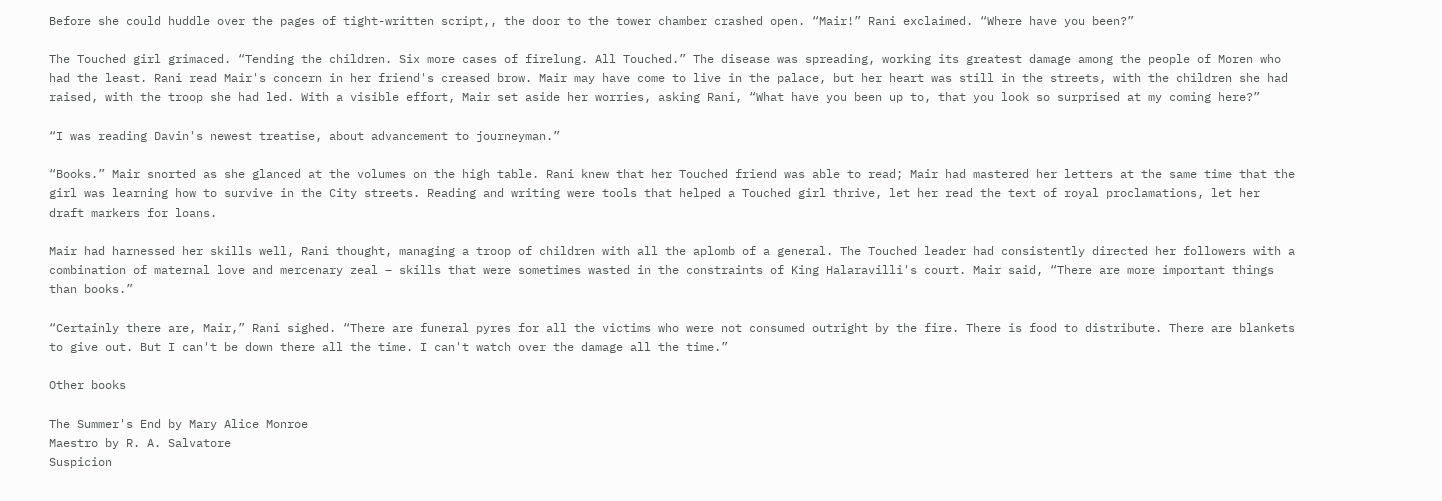Before she could huddle over the pages of tight-written script,, the door to the tower chamber crashed open. “Mair!” Rani exclaimed. “Where have you been?”

The Touched girl grimaced. “Tending the children. Six more cases of firelung. All Touched.” The disease was spreading, working its greatest damage among the people of Moren who had the least. Rani read Mair's concern in her friend's creased brow. Mair may have come to live in the palace, but her heart was still in the streets, with the children she had raised, with the troop she had led. With a visible effort, Mair set aside her worries, asking Rani, “What have you been up to, that you look so surprised at my coming here?”

“I was reading Davin's newest treatise, about advancement to journeyman.”

“Books.” Mair snorted as she glanced at the volumes on the high table. Rani knew that her Touched friend was able to read; Mair had mastered her letters at the same time that the girl was learning how to survive in the City streets. Reading and writing were tools that helped a Touched girl thrive, let her read the text of royal proclamations, let her draft markers for loans.

Mair had harnessed her skills well, Rani thought, managing a troop of children with all the aplomb of a general. The Touched leader had consistently directed her followers with a combination of maternal love and mercenary zeal – skills that were sometimes wasted in the constraints of King Halaravilli's court. Mair said, “There are more important things than books.”

“Certainly there are, Mair,” Rani sighed. “There are funeral pyres for all the victims who were not consumed outright by the fire. There is food to distribute. There are blankets to give out. But I can't be down there all the time. I can't watch over the damage all the time.”

Other books

The Summer's End by Mary Alice Monroe
Maestro by R. A. Salvatore
Suspicion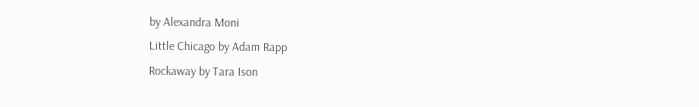by Alexandra Moni
Little Chicago by Adam Rapp
Rockaway by Tara Ison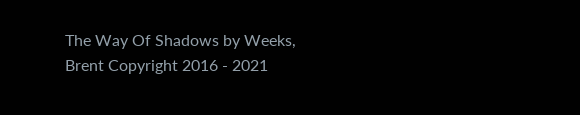The Way Of Shadows by Weeks, Brent Copyright 2016 - 2021